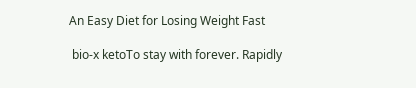An Easy Diet for Losing Weight Fast

 bio-x ketoTo stay with forever. Rapidly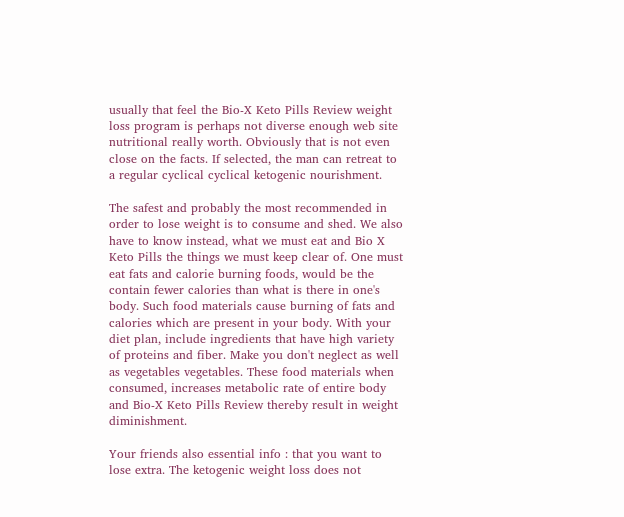usually that feel the Bio-X Keto Pills Review weight loss program is perhaps not diverse enough web site nutritional really worth. Obviously that is not even close on the facts. If selected, the man can retreat to a regular cyclical cyclical ketogenic nourishment.

The safest and probably the most recommended in order to lose weight is to consume and shed. We also have to know instead, what we must eat and Bio X Keto Pills the things we must keep clear of. One must eat fats and calorie burning foods, would be the contain fewer calories than what is there in one's body. Such food materials cause burning of fats and calories which are present in your body. With your diet plan, include ingredients that have high variety of proteins and fiber. Make you don't neglect as well as vegetables vegetables. These food materials when consumed, increases metabolic rate of entire body and Bio-X Keto Pills Review thereby result in weight diminishment.

Your friends also essential info : that you want to lose extra. The ketogenic weight loss does not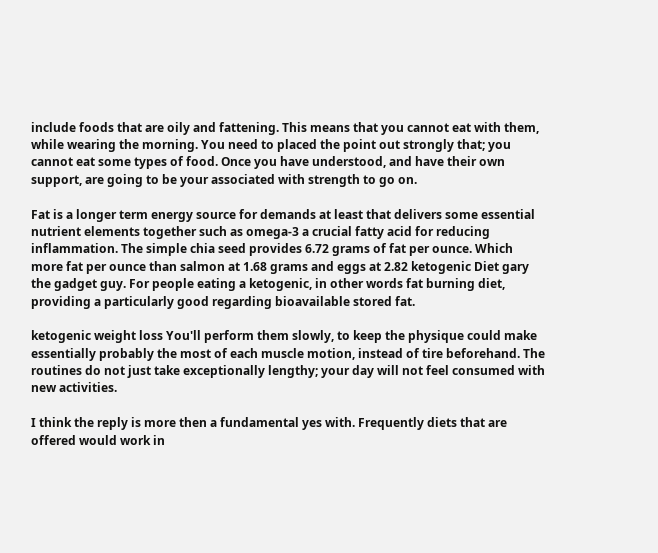include foods that are oily and fattening. This means that you cannot eat with them, while wearing the morning. You need to placed the point out strongly that; you cannot eat some types of food. Once you have understood, and have their own support, are going to be your associated with strength to go on.

Fat is a longer term energy source for demands at least that delivers some essential nutrient elements together such as omega-3 a crucial fatty acid for reducing inflammation. The simple chia seed provides 6.72 grams of fat per ounce. Which more fat per ounce than salmon at 1.68 grams and eggs at 2.82 ketogenic Diet gary the gadget guy. For people eating a ketogenic, in other words fat burning diet, providing a particularly good regarding bioavailable stored fat.

ketogenic weight loss You'll perform them slowly, to keep the physique could make essentially probably the most of each muscle motion, instead of tire beforehand. The routines do not just take exceptionally lengthy; your day will not feel consumed with new activities.

I think the reply is more then a fundamental yes with. Frequently diets that are offered would work in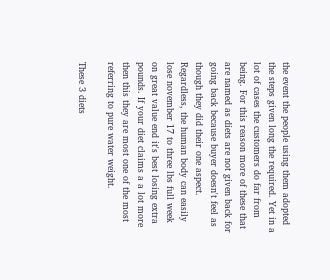the event the people using them adopted the steps given long the required. Yet in a lot of cases the customers do far from being. For this reason more of these that are named as diets are not given back for going back because buyer doesn't feel as though they did their one aspect. Regardless, the human body can easily lose november 17 to three lbs full week on great value end it's best losing extra pounds. If your diet claims a a lot more then this they are most one of the most referring to pure water weight.

These 3 diets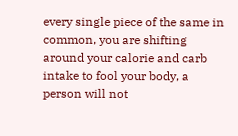every single piece of the same in common, you are shifting around your calorie and carb intake to fool your body, a person will not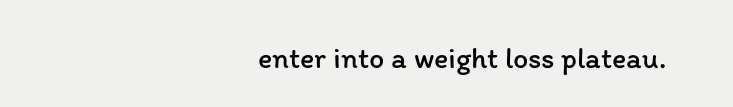enter into a weight loss plateau.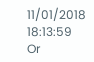11/01/2018 18:13:59
Or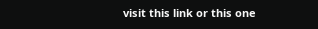visit this link or this one